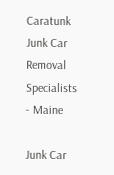Caratunk Junk Car Removal Specialists - Maine

Junk Car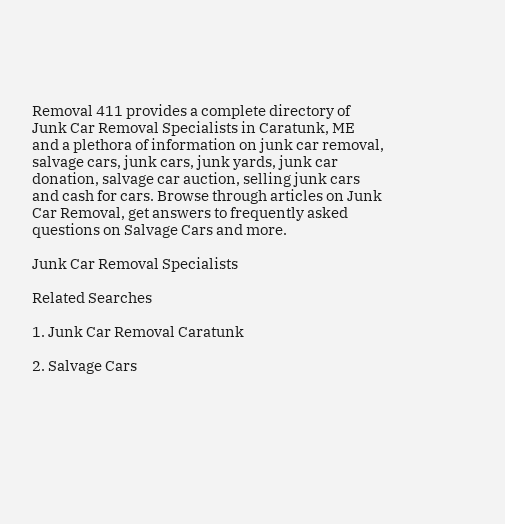Removal 411 provides a complete directory of Junk Car Removal Specialists in Caratunk, ME and a plethora of information on junk car removal, salvage cars, junk cars, junk yards, junk car donation, salvage car auction, selling junk cars and cash for cars. Browse through articles on Junk Car Removal, get answers to frequently asked questions on Salvage Cars and more.

Junk Car Removal Specialists

Related Searches

1. Junk Car Removal Caratunk

2. Salvage Cars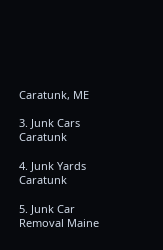Caratunk, ME

3. Junk Cars Caratunk

4. Junk Yards Caratunk

5. Junk Car Removal Maine